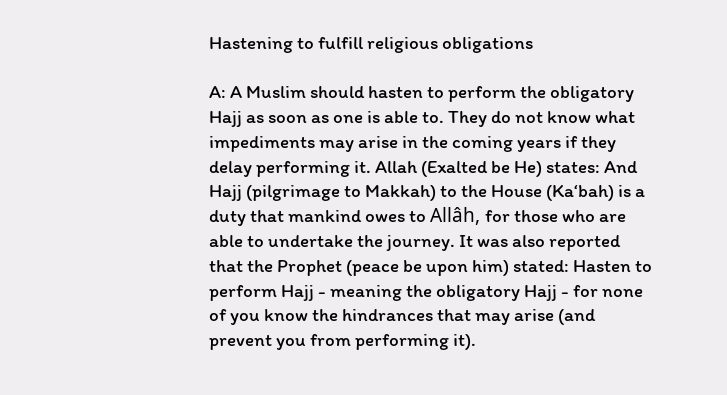Hastening to fulfill religious obligations

A: A Muslim should hasten to perform the obligatory Hajj as soon as one is able to. They do not know what impediments may arise in the coming years if they delay performing it. Allah (Exalted be He) states: And Hajj (pilgrimage to Makkah) to the House (Ka‘bah) is a duty that mankind owes to Allâh, for those who are able to undertake the journey. It was also reported that the Prophet (peace be upon him) stated: Hasten to perform Hajj - meaning the obligatory Hajj - for none of you know the hindrances that may arise (and prevent you from performing it).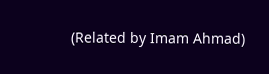(Related by Imam Ahmad)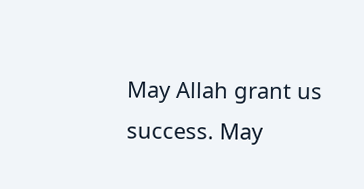May Allah grant us success. May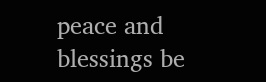peace and blessings be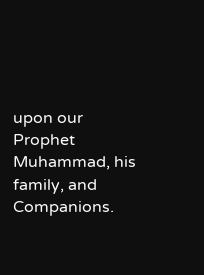upon our Prophet Muhammad, his family, and Companions.